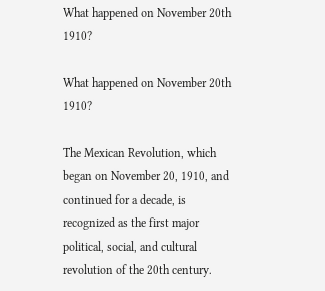What happened on November 20th 1910?

What happened on November 20th 1910?

The Mexican Revolution, which began on November 20, 1910, and continued for a decade, is recognized as the first major political, social, and cultural revolution of the 20th century.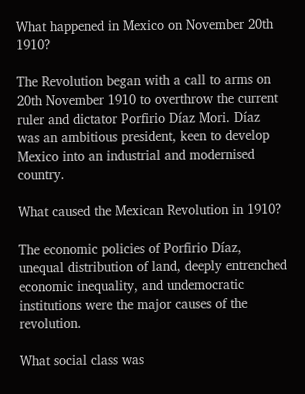What happened in Mexico on November 20th 1910?

The Revolution began with a call to arms on 20th November 1910 to overthrow the current ruler and dictator Porfirio Díaz Mori. Díaz was an ambitious president, keen to develop Mexico into an industrial and modernised country.

What caused the Mexican Revolution in 1910?

The economic policies of Porfirio Díaz, unequal distribution of land, deeply entrenched economic inequality, and undemocratic institutions were the major causes of the revolution.

What social class was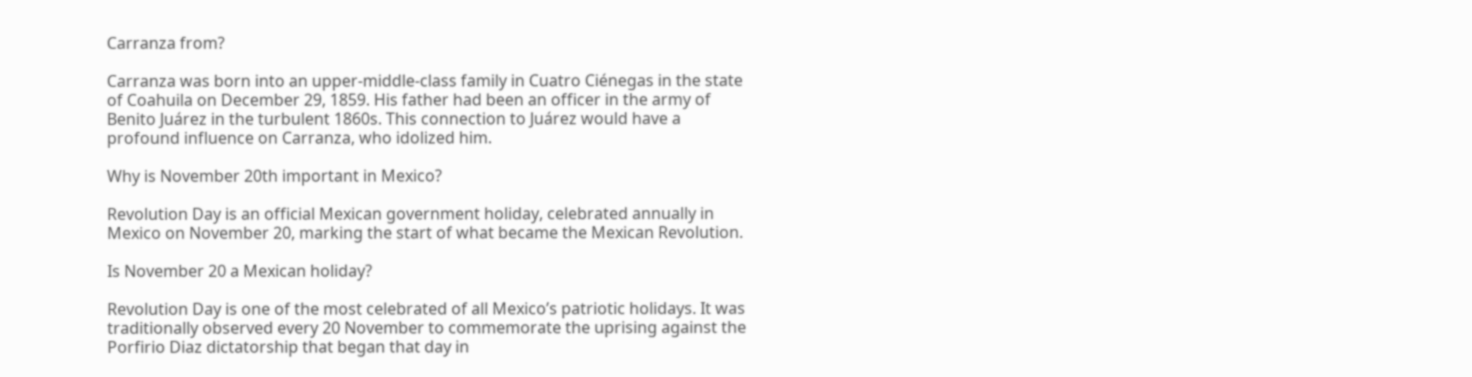Carranza from?

Carranza was born into an upper-middle-class family in Cuatro Ciénegas in the state of Coahuila on December 29, 1859. His father had been an officer in the army of Benito Juárez in the turbulent 1860s. This connection to Juárez would have a profound influence on Carranza, who idolized him.

Why is November 20th important in Mexico?

Revolution Day is an official Mexican government holiday, celebrated annually in Mexico on November 20, marking the start of what became the Mexican Revolution.

Is November 20 a Mexican holiday?

Revolution Day is one of the most celebrated of all Mexico’s patriotic holidays. It was traditionally observed every 20 November to commemorate the uprising against the Porfirio Diaz dictatorship that began that day in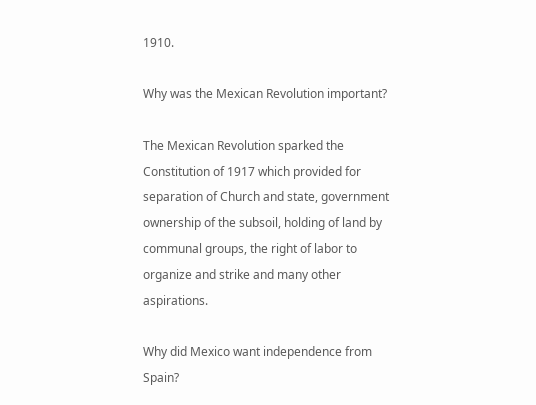1910.

Why was the Mexican Revolution important?

The Mexican Revolution sparked the Constitution of 1917 which provided for separation of Church and state, government ownership of the subsoil, holding of land by communal groups, the right of labor to organize and strike and many other aspirations.

Why did Mexico want independence from Spain?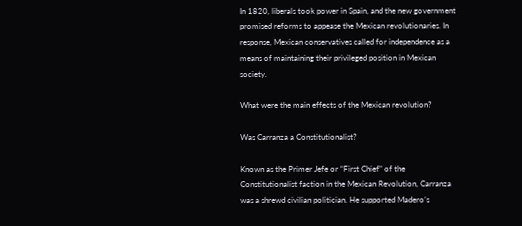In 1820, liberals took power in Spain, and the new government promised reforms to appease the Mexican revolutionaries. In response, Mexican conservatives called for independence as a means of maintaining their privileged position in Mexican society.

What were the main effects of the Mexican revolution?

Was Carranza a Constitutionalist?

Known as the Primer Jefe or “First Chief” of the Constitutionalist faction in the Mexican Revolution, Carranza was a shrewd civilian politician. He supported Madero’s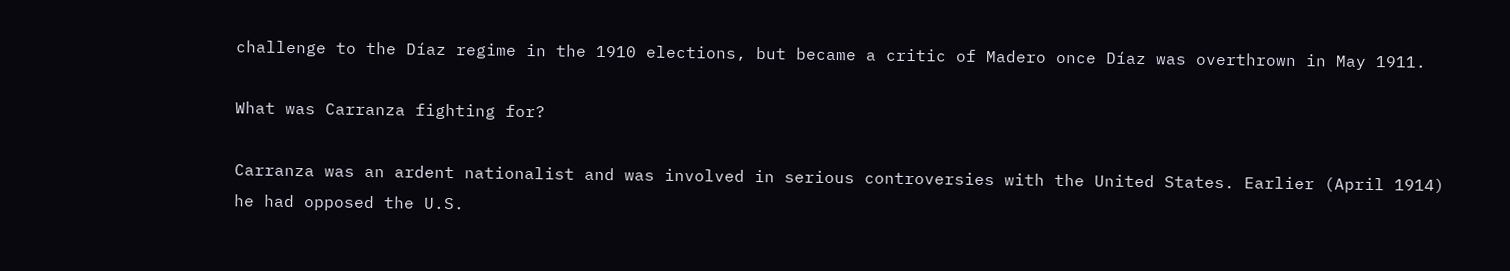challenge to the Díaz regime in the 1910 elections, but became a critic of Madero once Díaz was overthrown in May 1911.

What was Carranza fighting for?

Carranza was an ardent nationalist and was involved in serious controversies with the United States. Earlier (April 1914) he had opposed the U.S.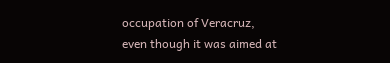occupation of Veracruz, even though it was aimed at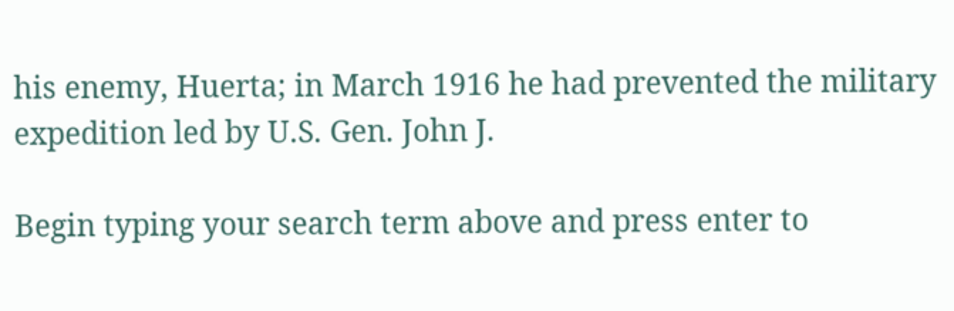his enemy, Huerta; in March 1916 he had prevented the military expedition led by U.S. Gen. John J.

Begin typing your search term above and press enter to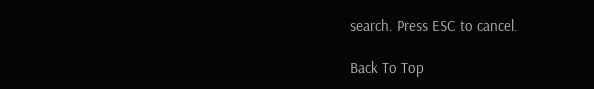search. Press ESC to cancel.

Back To Top